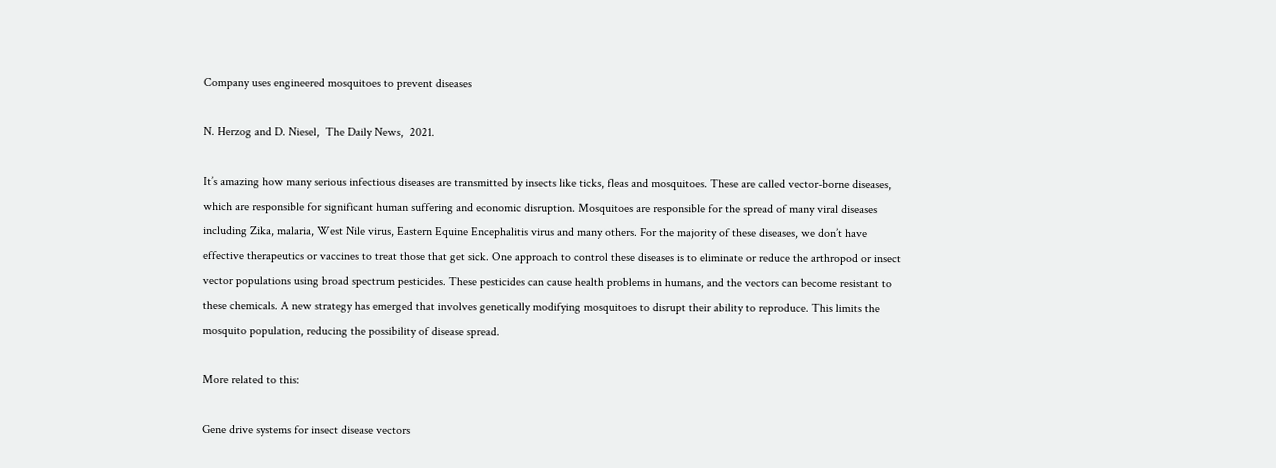Company uses engineered mosquitoes to prevent diseases

N. Herzog and D. Niesel,  The Daily News,  2021.

It’s amazing how many serious infectious diseases are transmitted by insects like ticks, fleas and mosquitoes. These are called vector-borne diseases, which are responsible for significant human suffering and economic disruption. Mosquitoes are responsible for the spread of many viral diseases including Zika, malaria, West Nile virus, Eastern Equine Encephalitis virus and many others. For the majority of these diseases, we don’t have effective therapeutics or vaccines to treat those that get sick. One approach to control these diseases is to eliminate or reduce the arthropod or insect vector populations using broad spectrum pesticides. These pesticides can cause health problems in humans, and the vectors can become resistant to these chemicals. A new strategy has emerged that involves genetically modifying mosquitoes to disrupt their ability to reproduce. This limits the mosquito population, reducing the possibility of disease spread.

More related to this:

Gene drive systems for insect disease vectors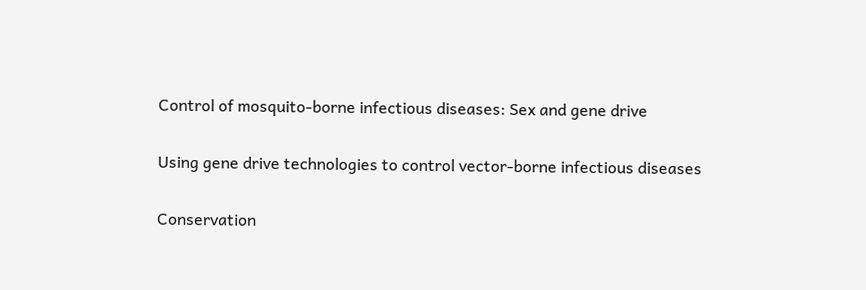Control of mosquito-borne infectious diseases: Sex and gene drive

Using gene drive technologies to control vector-borne infectious diseases

Conservation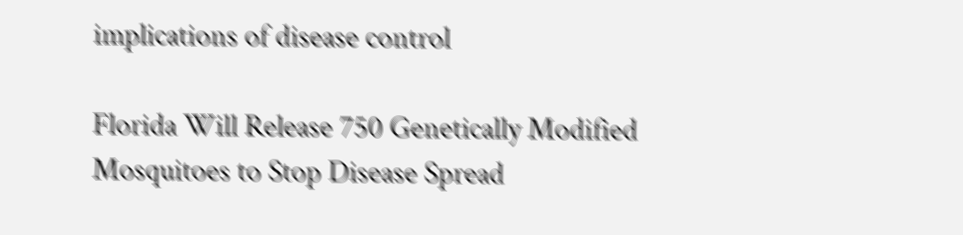implications of disease control

Florida Will Release 750 Genetically Modified Mosquitoes to Stop Disease Spread